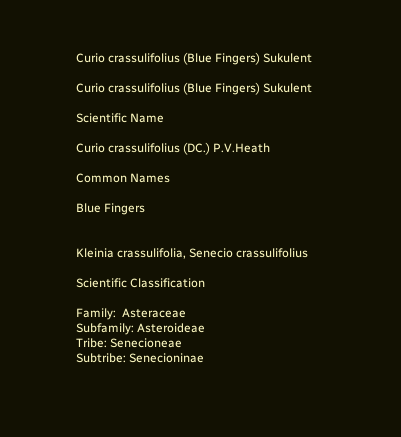Curio crassulifolius (Blue Fingers) Sukulent

Curio crassulifolius (Blue Fingers) Sukulent

Scientific Name

Curio crassulifolius (DC.) P.V.Heath

Common Names

Blue Fingers


Kleinia crassulifolia, Senecio crassulifolius

Scientific Classification

Family:  Asteraceae
Subfamily: Asteroideae
Tribe: Senecioneae
Subtribe: Senecioninae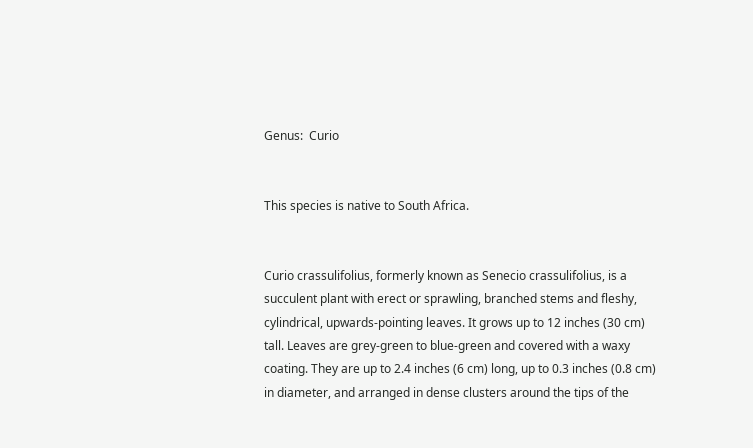Genus:  Curio


This species is native to South Africa.


Curio crassulifolius, formerly known as Senecio crassulifolius, is a succulent plant with erect or sprawling, branched stems and fleshy, cylindrical, upwards-pointing leaves. It grows up to 12 inches (30 cm) tall. Leaves are grey-green to blue-green and covered with a waxy coating. They are up to 2.4 inches (6 cm) long, up to 0.3 inches (0.8 cm) in diameter, and arranged in dense clusters around the tips of the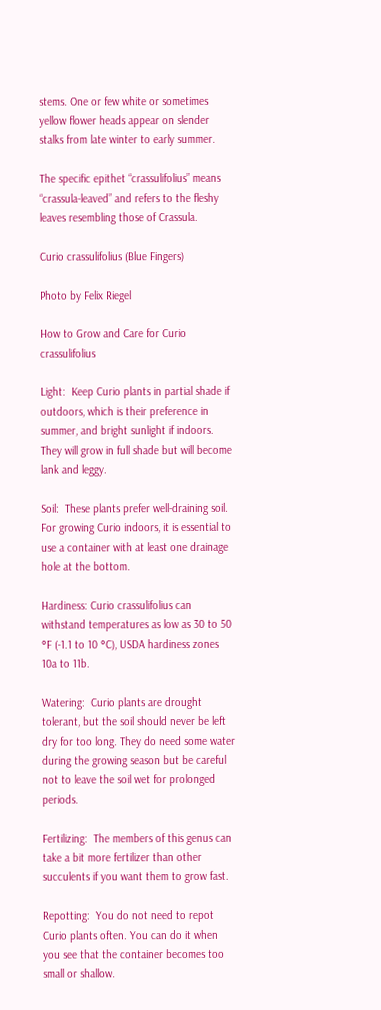stems. One or few white or sometimes yellow flower heads appear on slender stalks from late winter to early summer.

The specific epithet “crassulifolius” means “crassula-leaved” and refers to the fleshy leaves resembling those of Crassula.

Curio crassulifolius (Blue Fingers)

Photo by Felix Riegel

How to Grow and Care for Curio crassulifolius

Light:  Keep Curio plants in partial shade if outdoors, which is their preference in summer, and bright sunlight if indoors. They will grow in full shade but will become lank and leggy.

Soil:  These plants prefer well-draining soil. For growing Curio indoors, it is essential to use a container with at least one drainage hole at the bottom.

Hardiness: Curio crassulifolius can withstand temperatures as low as 30 to 50 °F (-1.1 to 10 °C), USDA hardiness zones 10a to 11b.

Watering:  Curio plants are drought tolerant, but the soil should never be left dry for too long. They do need some water during the growing season but be careful not to leave the soil wet for prolonged periods.

Fertilizing:  The members of this genus can take a bit more fertilizer than other succulents if you want them to grow fast.

Repotting:  You do not need to repot Curio plants often. You can do it when you see that the container becomes too small or shallow.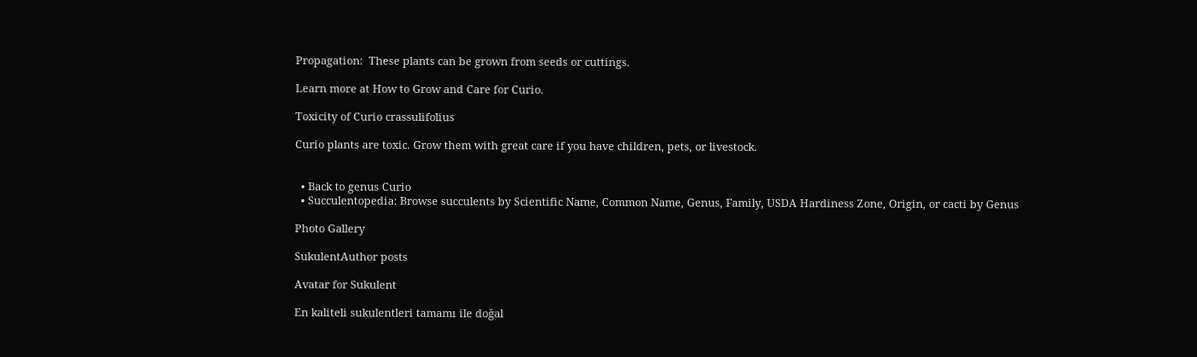Propagation:  These plants can be grown from seeds or cuttings.

Learn more at How to Grow and Care for Curio.

Toxicity of Curio crassulifolius

Curio plants are toxic. Grow them with great care if you have children, pets, or livestock.


  • Back to genus Curio
  • Succulentopedia: Browse succulents by Scientific Name, Common Name, Genus, Family, USDA Hardiness Zone, Origin, or cacti by Genus

Photo Gallery

SukulentAuthor posts

Avatar for Sukulent

En kaliteli sukulentleri tamamı ile doğal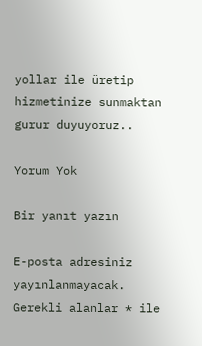yollar ile üretip hizmetinize sunmaktan gurur duyuyoruz..

Yorum Yok

Bir yanıt yazın

E-posta adresiniz yayınlanmayacak. Gerekli alanlar * ile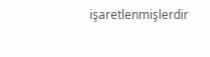işaretlenmişlerdir